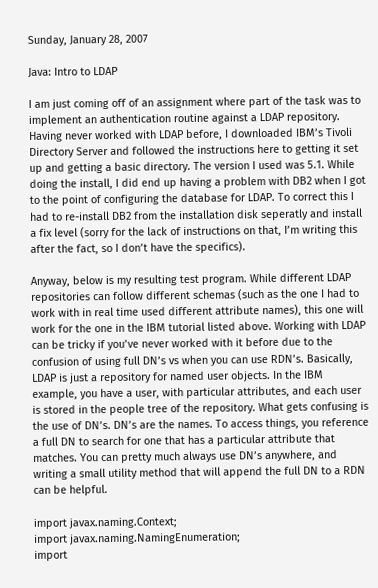Sunday, January 28, 2007

Java: Intro to LDAP

I am just coming off of an assignment where part of the task was to implement an authentication routine against a LDAP repository. Having never worked with LDAP before, I downloaded IBM’s Tivoli Directory Server and followed the instructions here to getting it set up and getting a basic directory. The version I used was 5.1. While doing the install, I did end up having a problem with DB2 when I got to the point of configuring the database for LDAP. To correct this I had to re-install DB2 from the installation disk seperatly and install a fix level (sorry for the lack of instructions on that, I’m writing this after the fact, so I don’t have the specifics).

Anyway, below is my resulting test program. While different LDAP repositories can follow different schemas (such as the one I had to work with in real time used different attribute names), this one will work for the one in the IBM tutorial listed above. Working with LDAP can be tricky if you’ve never worked with it before due to the confusion of using full DN’s vs when you can use RDN’s. Basically, LDAP is just a repository for named user objects. In the IBM example, you have a user, with particular attributes, and each user is stored in the people tree of the repository. What gets confusing is the use of DN’s. DN’s are the names. To access things, you reference a full DN to search for one that has a particular attribute that matches. You can pretty much always use DN’s anywhere, and writing a small utility method that will append the full DN to a RDN can be helpful.

import javax.naming.Context;
import javax.naming.NamingEnumeration;
import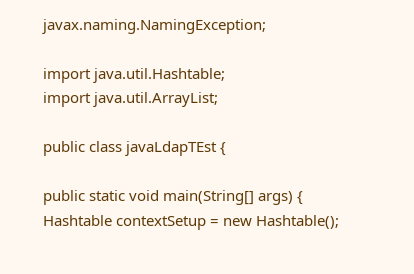javax.naming.NamingException;

import java.util.Hashtable;
import java.util.ArrayList;

public class javaLdapTEst {

public static void main(String[] args) {
Hashtable contextSetup = new Hashtable();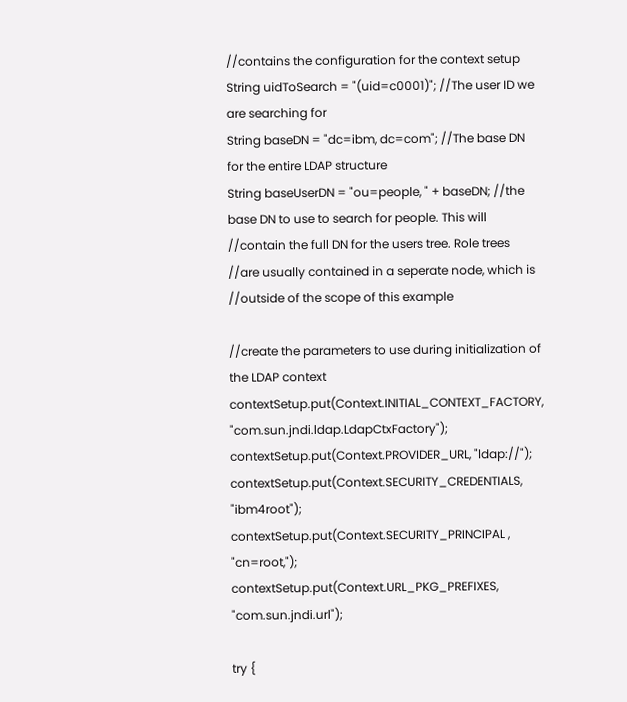//contains the configuration for the context setup
String uidToSearch = "(uid=c0001)"; //The user ID we are searching for
String baseDN = "dc=ibm, dc=com"; //The base DN for the entire LDAP structure
String baseUserDN = "ou=people, " + baseDN; //the base DN to use to search for people. This will
//contain the full DN for the users tree. Role trees
//are usually contained in a seperate node, which is
//outside of the scope of this example

//create the parameters to use during initialization of the LDAP context
contextSetup.put(Context.INITIAL_CONTEXT_FACTORY, "com.sun.jndi.ldap.LdapCtxFactory");
contextSetup.put(Context.PROVIDER_URL, "ldap://");
contextSetup.put(Context.SECURITY_CREDENTIALS, "ibm4root");
contextSetup.put(Context.SECURITY_PRINCIPAL , "cn=root,");
contextSetup.put(Context.URL_PKG_PREFIXES, "com.sun.jndi.url");

try {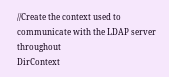//Create the context used to communicate with the LDAP server throughout
DirContext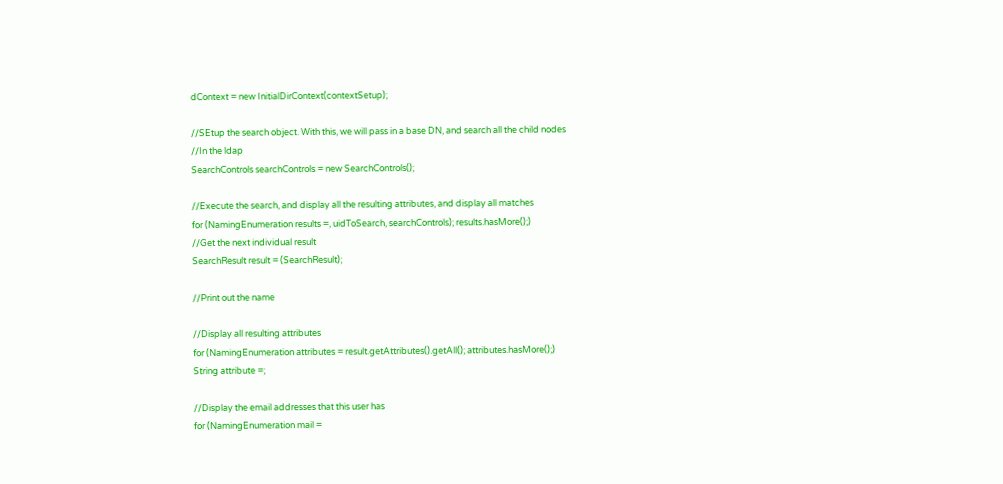dContext = new InitialDirContext(contextSetup);

//SEtup the search object. With this, we will pass in a base DN, and search all the child nodes
//In the ldap
SearchControls searchControls = new SearchControls();

//Execute the search, and display all the resulting attributes, and display all matches
for (NamingEnumeration results =, uidToSearch, searchControls); results.hasMore();)
//Get the next individual result
SearchResult result = (SearchResult);

//Print out the name

//Display all resulting attributes
for (NamingEnumeration attributes = result.getAttributes().getAll(); attributes.hasMore();)
String attribute =;

//Display the email addresses that this user has
for (NamingEnumeration mail =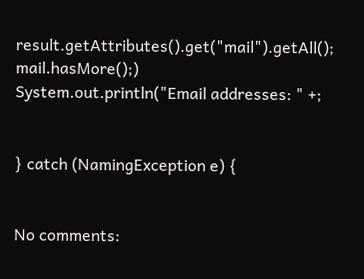result.getAttributes().get("mail").getAll(); mail.hasMore();)
System.out.println("Email addresses: " +;


} catch (NamingException e) {


No comments: